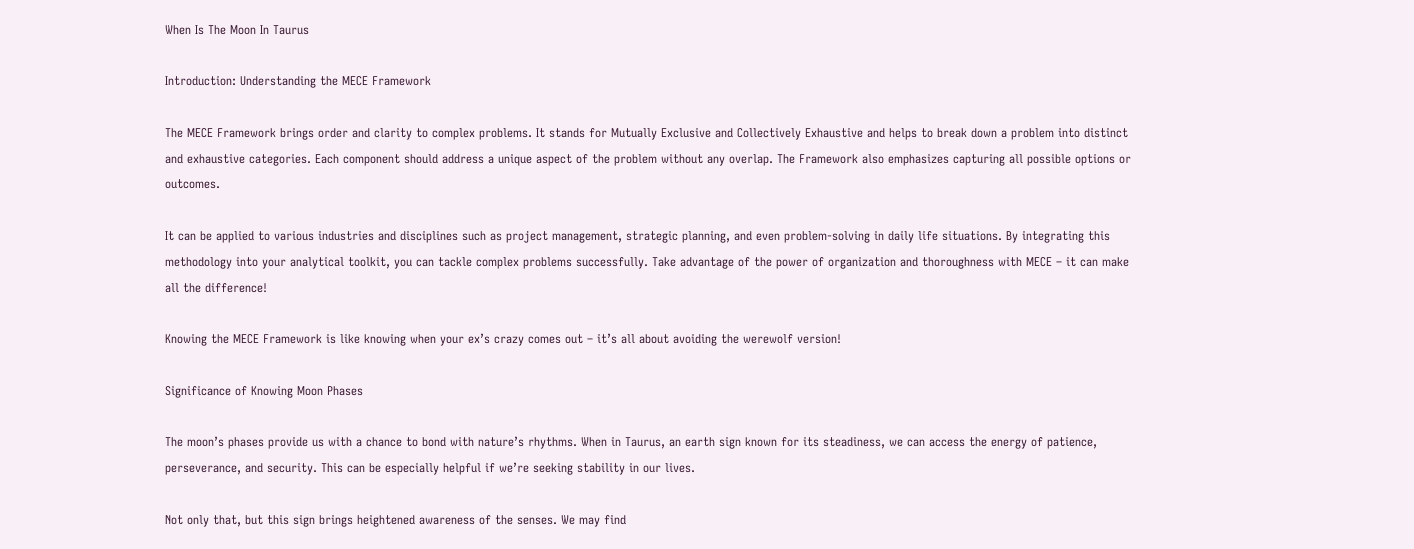When Is The Moon In Taurus

Introduction: Understanding the MECE Framework

The MECE Framework brings order and clarity to complex problems. It stands for Mutually Exclusive and Collectively Exhaustive and helps to break down a problem into distinct and exhaustive categories. Each component should address a unique aspect of the problem without any overlap. The Framework also emphasizes capturing all possible options or outcomes.

It can be applied to various industries and disciplines such as project management, strategic planning, and even problem-solving in daily life situations. By integrating this methodology into your analytical toolkit, you can tackle complex problems successfully. Take advantage of the power of organization and thoroughness with MECE – it can make all the difference!

Knowing the MECE Framework is like knowing when your ex’s crazy comes out – it’s all about avoiding the werewolf version!

Significance of Knowing Moon Phases

The moon’s phases provide us with a chance to bond with nature’s rhythms. When in Taurus, an earth sign known for its steadiness, we can access the energy of patience, perseverance, and security. This can be especially helpful if we’re seeking stability in our lives.

Not only that, but this sign brings heightened awareness of the senses. We may find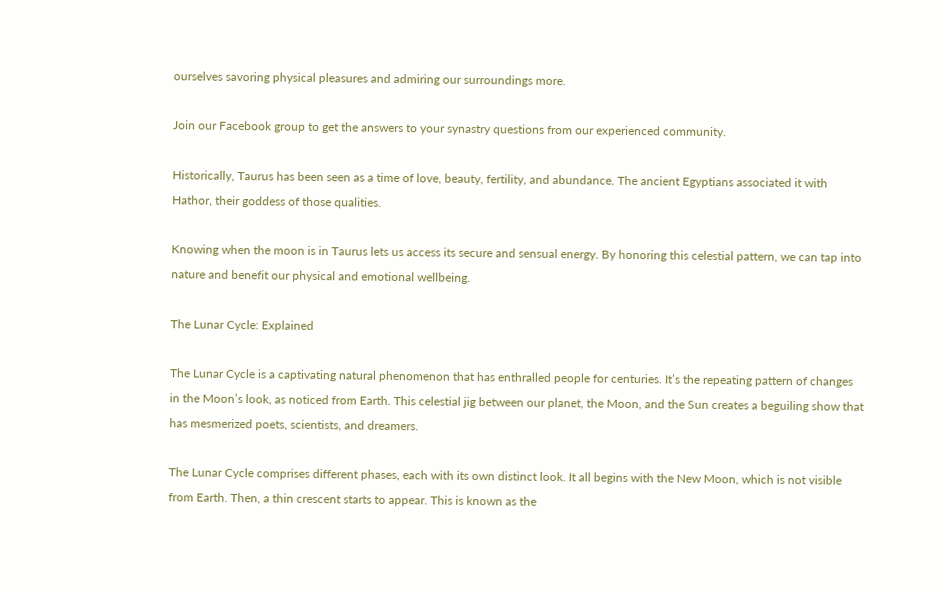ourselves savoring physical pleasures and admiring our surroundings more.

Join our Facebook group to get the answers to your synastry questions from our experienced community.

Historically, Taurus has been seen as a time of love, beauty, fertility, and abundance. The ancient Egyptians associated it with Hathor, their goddess of those qualities.

Knowing when the moon is in Taurus lets us access its secure and sensual energy. By honoring this celestial pattern, we can tap into nature and benefit our physical and emotional wellbeing.

The Lunar Cycle: Explained

The Lunar Cycle is a captivating natural phenomenon that has enthralled people for centuries. It’s the repeating pattern of changes in the Moon’s look, as noticed from Earth. This celestial jig between our planet, the Moon, and the Sun creates a beguiling show that has mesmerized poets, scientists, and dreamers.

The Lunar Cycle comprises different phases, each with its own distinct look. It all begins with the New Moon, which is not visible from Earth. Then, a thin crescent starts to appear. This is known as the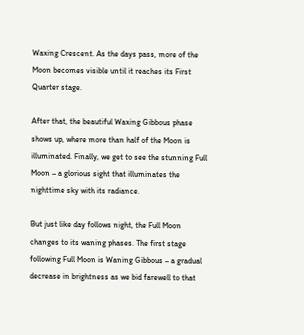Waxing Crescent. As the days pass, more of the Moon becomes visible until it reaches its First Quarter stage.

After that, the beautiful Waxing Gibbous phase shows up, where more than half of the Moon is illuminated. Finally, we get to see the stunning Full Moon – a glorious sight that illuminates the nighttime sky with its radiance.

But just like day follows night, the Full Moon changes to its waning phases. The first stage following Full Moon is Waning Gibbous – a gradual decrease in brightness as we bid farewell to that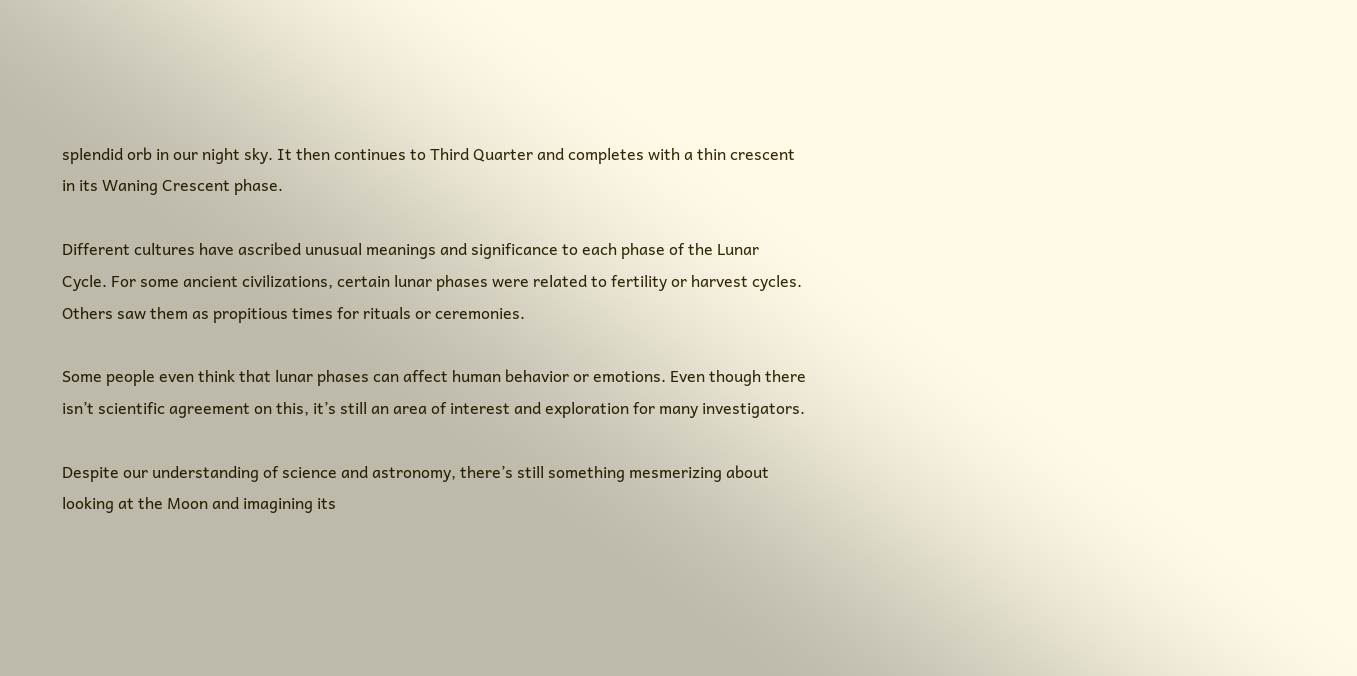splendid orb in our night sky. It then continues to Third Quarter and completes with a thin crescent in its Waning Crescent phase.

Different cultures have ascribed unusual meanings and significance to each phase of the Lunar Cycle. For some ancient civilizations, certain lunar phases were related to fertility or harvest cycles. Others saw them as propitious times for rituals or ceremonies.

Some people even think that lunar phases can affect human behavior or emotions. Even though there isn’t scientific agreement on this, it’s still an area of interest and exploration for many investigators.

Despite our understanding of science and astronomy, there’s still something mesmerizing about looking at the Moon and imagining its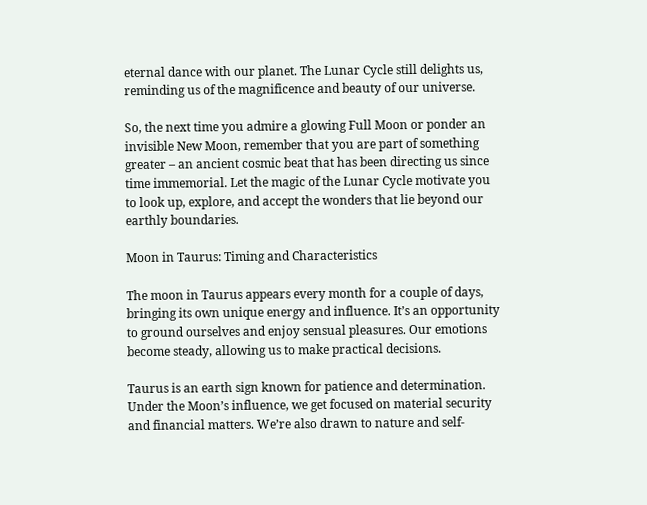eternal dance with our planet. The Lunar Cycle still delights us, reminding us of the magnificence and beauty of our universe.

So, the next time you admire a glowing Full Moon or ponder an invisible New Moon, remember that you are part of something greater – an ancient cosmic beat that has been directing us since time immemorial. Let the magic of the Lunar Cycle motivate you to look up, explore, and accept the wonders that lie beyond our earthly boundaries.

Moon in Taurus: Timing and Characteristics

The moon in Taurus appears every month for a couple of days, bringing its own unique energy and influence. It’s an opportunity to ground ourselves and enjoy sensual pleasures. Our emotions become steady, allowing us to make practical decisions.

Taurus is an earth sign known for patience and determination. Under the Moon’s influence, we get focused on material security and financial matters. We’re also drawn to nature and self-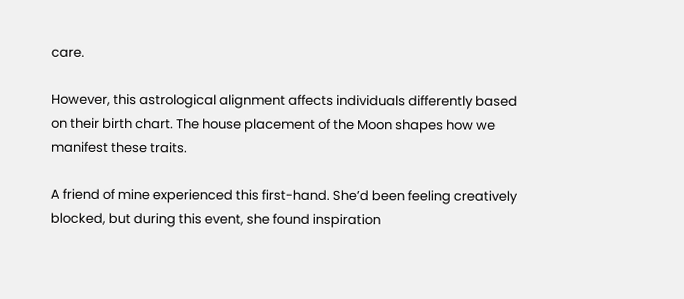care.

However, this astrological alignment affects individuals differently based on their birth chart. The house placement of the Moon shapes how we manifest these traits.

A friend of mine experienced this first-hand. She’d been feeling creatively blocked, but during this event, she found inspiration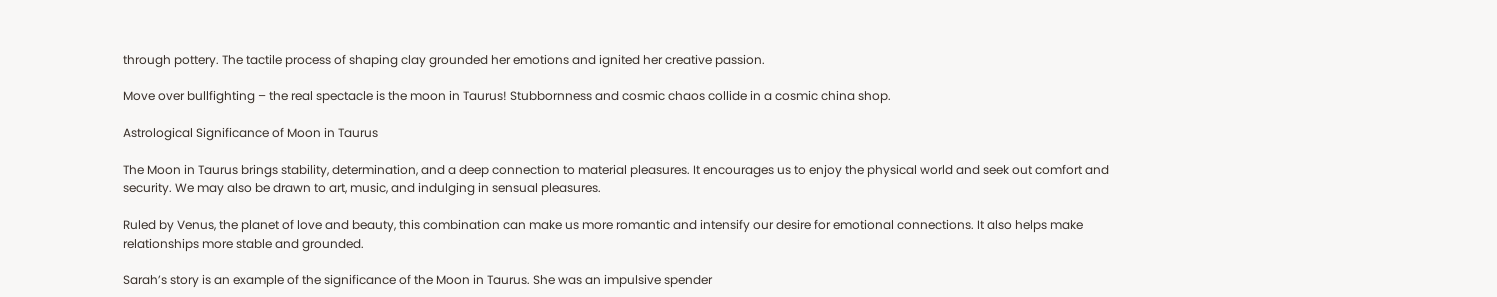through pottery. The tactile process of shaping clay grounded her emotions and ignited her creative passion.

Move over bullfighting – the real spectacle is the moon in Taurus! Stubbornness and cosmic chaos collide in a cosmic china shop.

Astrological Significance of Moon in Taurus

The Moon in Taurus brings stability, determination, and a deep connection to material pleasures. It encourages us to enjoy the physical world and seek out comfort and security. We may also be drawn to art, music, and indulging in sensual pleasures.

Ruled by Venus, the planet of love and beauty, this combination can make us more romantic and intensify our desire for emotional connections. It also helps make relationships more stable and grounded.

Sarah’s story is an example of the significance of the Moon in Taurus. She was an impulsive spender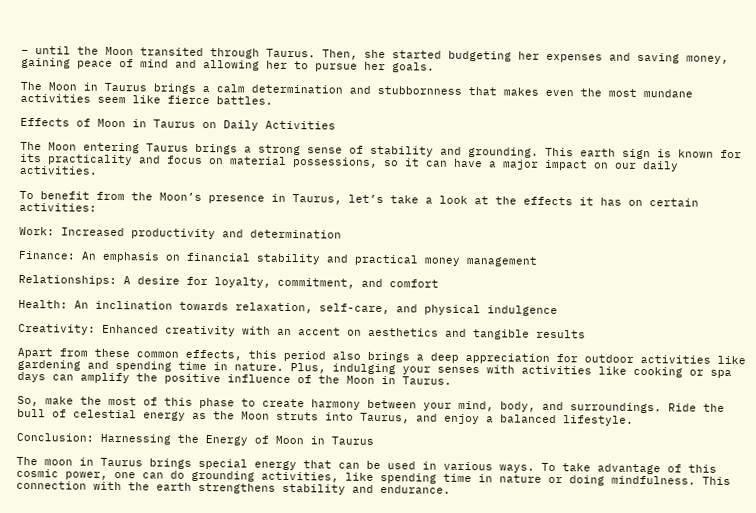– until the Moon transited through Taurus. Then, she started budgeting her expenses and saving money, gaining peace of mind and allowing her to pursue her goals.

The Moon in Taurus brings a calm determination and stubbornness that makes even the most mundane activities seem like fierce battles.

Effects of Moon in Taurus on Daily Activities

The Moon entering Taurus brings a strong sense of stability and grounding. This earth sign is known for its practicality and focus on material possessions, so it can have a major impact on our daily activities.

To benefit from the Moon’s presence in Taurus, let’s take a look at the effects it has on certain activities:

Work: Increased productivity and determination

Finance: An emphasis on financial stability and practical money management

Relationships: A desire for loyalty, commitment, and comfort

Health: An inclination towards relaxation, self-care, and physical indulgence

Creativity: Enhanced creativity with an accent on aesthetics and tangible results

Apart from these common effects, this period also brings a deep appreciation for outdoor activities like gardening and spending time in nature. Plus, indulging your senses with activities like cooking or spa days can amplify the positive influence of the Moon in Taurus.

So, make the most of this phase to create harmony between your mind, body, and surroundings. Ride the bull of celestial energy as the Moon struts into Taurus, and enjoy a balanced lifestyle.

Conclusion: Harnessing the Energy of Moon in Taurus

The moon in Taurus brings special energy that can be used in various ways. To take advantage of this cosmic power, one can do grounding activities, like spending time in nature or doing mindfulness. This connection with the earth strengthens stability and endurance.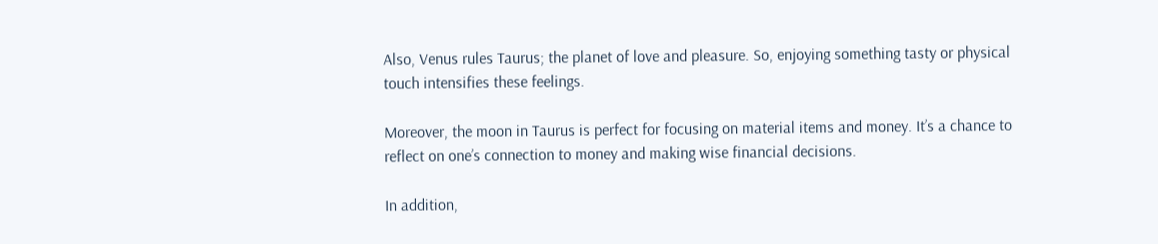Also, Venus rules Taurus; the planet of love and pleasure. So, enjoying something tasty or physical touch intensifies these feelings.

Moreover, the moon in Taurus is perfect for focusing on material items and money. It’s a chance to reflect on one’s connection to money and making wise financial decisions.

In addition,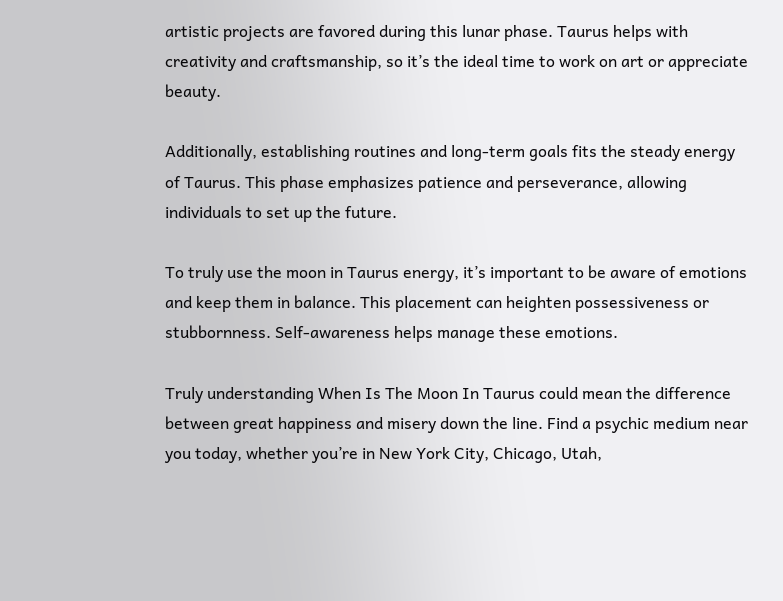artistic projects are favored during this lunar phase. Taurus helps with creativity and craftsmanship, so it’s the ideal time to work on art or appreciate beauty.

Additionally, establishing routines and long-term goals fits the steady energy of Taurus. This phase emphasizes patience and perseverance, allowing individuals to set up the future.

To truly use the moon in Taurus energy, it’s important to be aware of emotions and keep them in balance. This placement can heighten possessiveness or stubbornness. Self-awareness helps manage these emotions.

Truly understanding When Is The Moon In Taurus could mean the difference between great happiness and misery down the line. Find a psychic medium near you today, whether you’re in New York City, Chicago, Utah,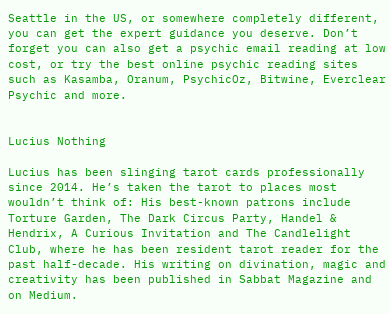Seattle in the US, or somewhere completely different, you can get the expert guidance you deserve. Don’t forget you can also get a psychic email reading at low cost, or try the best online psychic reading sites  such as Kasamba, Oranum, PsychicOz, Bitwine, Everclear Psychic and more.


Lucius Nothing

Lucius has been slinging tarot cards professionally since 2014. He’s taken the tarot to places most wouldn’t think of: His best-known patrons include Torture Garden, The Dark Circus Party, Handel & Hendrix, A Curious Invitation and The Candlelight Club, where he has been resident tarot reader for the past half-decade. His writing on divination, magic and creativity has been published in Sabbat Magazine and on Medium.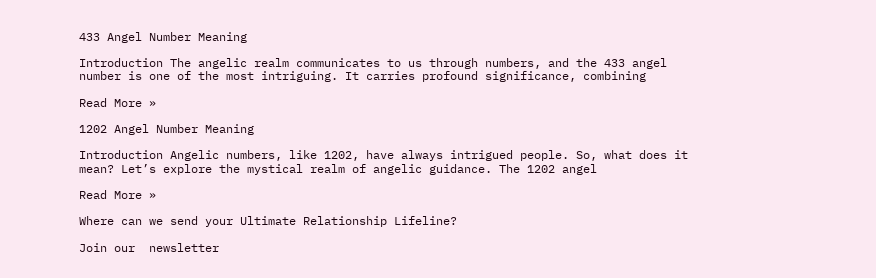433 Angel Number Meaning

Introduction The angelic realm communicates to us through numbers, and the 433 angel number is one of the most intriguing. It carries profound significance, combining

Read More »

1202 Angel Number Meaning

Introduction Angelic numbers, like 1202, have always intrigued people. So, what does it mean? Let’s explore the mystical realm of angelic guidance. The 1202 angel

Read More »

Where can we send your Ultimate Relationship Lifeline?

Join our  newsletter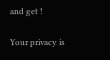and get !

Your privacy is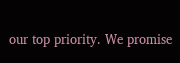our top priority. We promise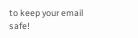to keep your email safe!